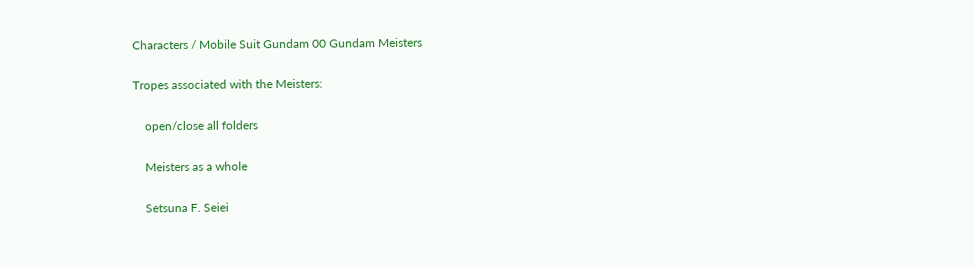Characters / Mobile Suit Gundam 00 Gundam Meisters

Tropes associated with the Meisters:

    open/close all folders

    Meisters as a whole

    Setsuna F. Seiei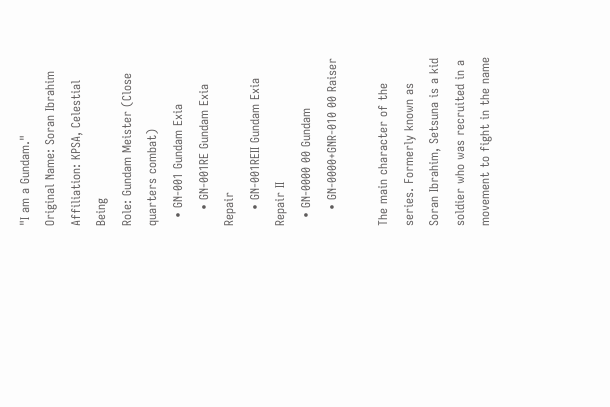"I am a Gundam."
Original Name: Soran Ibrahim
Affiliation: KPSA, Celestial Being
Role: Gundam Meister (Close quarters combat)
  • GN-001 Gundam Exia
    • GN-001RE Gundam Exia Repair
    • GN-001REII Gundam Exia Repair II
  • GN-0000 00 Gundam
    • GN-0000+GNR-010 00 Raiser

The main character of the series. Formerly known as Soran Ibrahim, Setsuna is a kid soldier who was recruited in a movement to fight in the name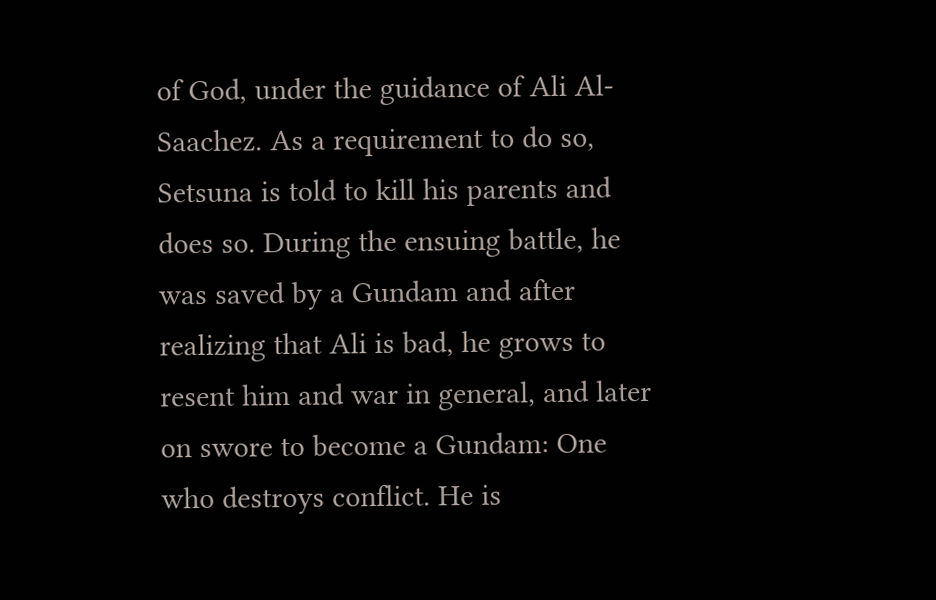of God, under the guidance of Ali Al-Saachez. As a requirement to do so, Setsuna is told to kill his parents and does so. During the ensuing battle, he was saved by a Gundam and after realizing that Ali is bad, he grows to resent him and war in general, and later on swore to become a Gundam: One who destroys conflict. He is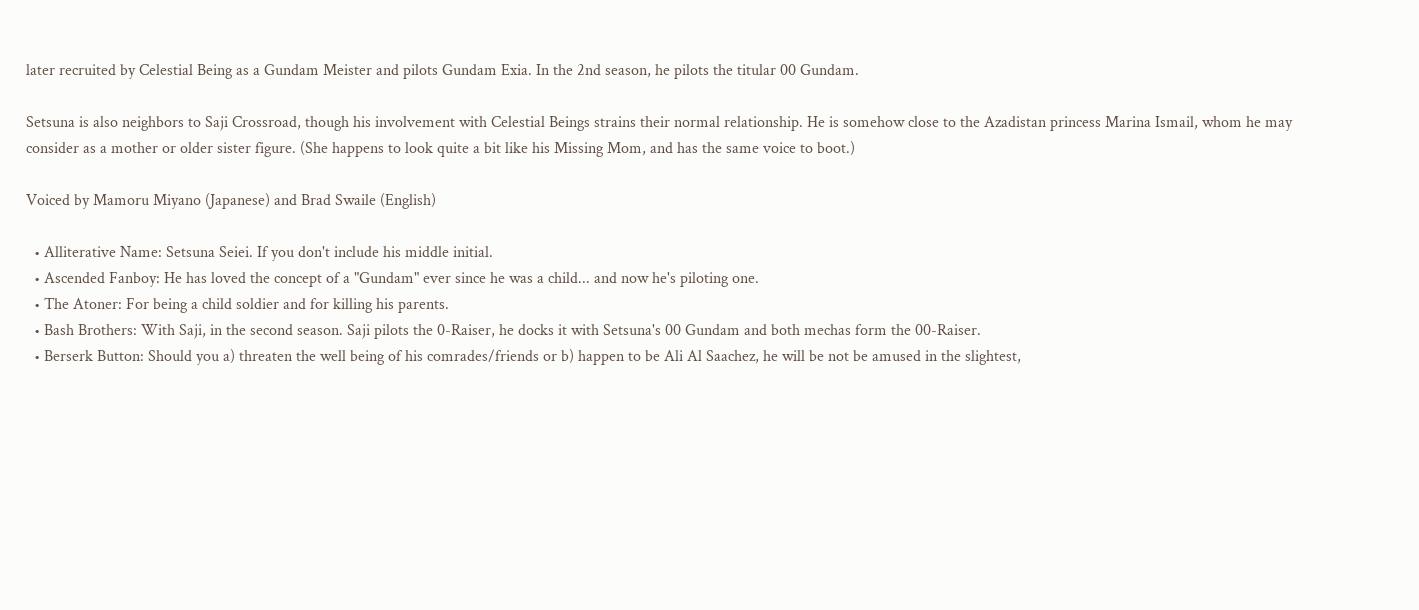later recruited by Celestial Being as a Gundam Meister and pilots Gundam Exia. In the 2nd season, he pilots the titular 00 Gundam.

Setsuna is also neighbors to Saji Crossroad, though his involvement with Celestial Beings strains their normal relationship. He is somehow close to the Azadistan princess Marina Ismail, whom he may consider as a mother or older sister figure. (She happens to look quite a bit like his Missing Mom, and has the same voice to boot.)

Voiced by Mamoru Miyano (Japanese) and Brad Swaile (English)

  • Alliterative Name: Setsuna Seiei. If you don't include his middle initial.
  • Ascended Fanboy: He has loved the concept of a "Gundam" ever since he was a child... and now he's piloting one.
  • The Atoner: For being a child soldier and for killing his parents.
  • Bash Brothers: With Saji, in the second season. Saji pilots the 0-Raiser, he docks it with Setsuna's 00 Gundam and both mechas form the 00-Raiser.
  • Berserk Button: Should you a) threaten the well being of his comrades/friends or b) happen to be Ali Al Saachez, he will be not be amused in the slightest,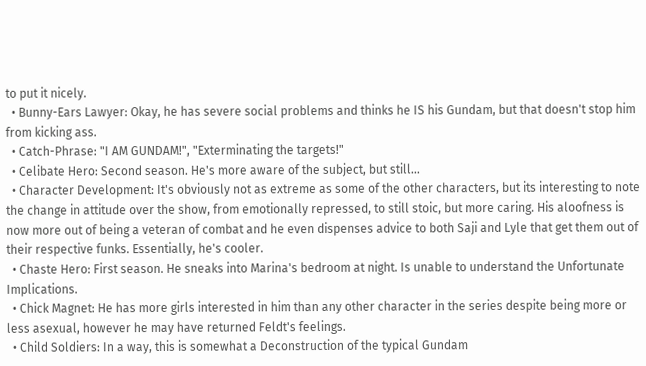to put it nicely.
  • Bunny-Ears Lawyer: Okay, he has severe social problems and thinks he IS his Gundam, but that doesn't stop him from kicking ass.
  • Catch-Phrase: "I AM GUNDAM!", "Exterminating the targets!"
  • Celibate Hero: Second season. He's more aware of the subject, but still...
  • Character Development: It's obviously not as extreme as some of the other characters, but its interesting to note the change in attitude over the show, from emotionally repressed, to still stoic, but more caring. His aloofness is now more out of being a veteran of combat and he even dispenses advice to both Saji and Lyle that get them out of their respective funks. Essentially, he's cooler.
  • Chaste Hero: First season. He sneaks into Marina's bedroom at night. Is unable to understand the Unfortunate Implications.
  • Chick Magnet: He has more girls interested in him than any other character in the series despite being more or less asexual, however he may have returned Feldt's feelings.
  • Child Soldiers: In a way, this is somewhat a Deconstruction of the typical Gundam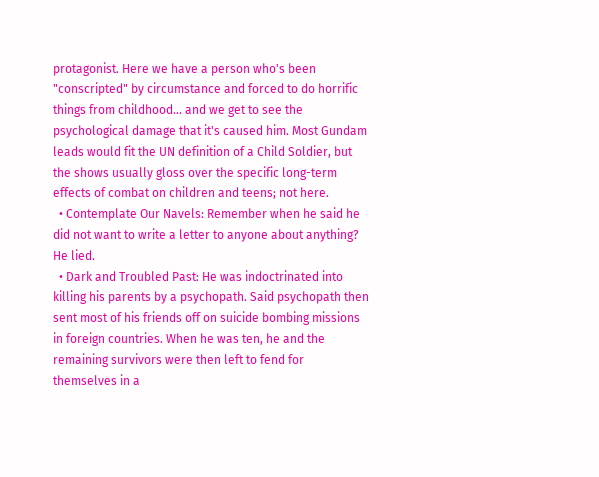protagonist. Here we have a person who's been "conscripted" by circumstance and forced to do horrific things from childhood... and we get to see the psychological damage that it's caused him. Most Gundam leads would fit the UN definition of a Child Soldier, but the shows usually gloss over the specific long-term effects of combat on children and teens; not here.
  • Contemplate Our Navels: Remember when he said he did not want to write a letter to anyone about anything? He lied.
  • Dark and Troubled Past: He was indoctrinated into killing his parents by a psychopath. Said psychopath then sent most of his friends off on suicide bombing missions in foreign countries. When he was ten, he and the remaining survivors were then left to fend for themselves in a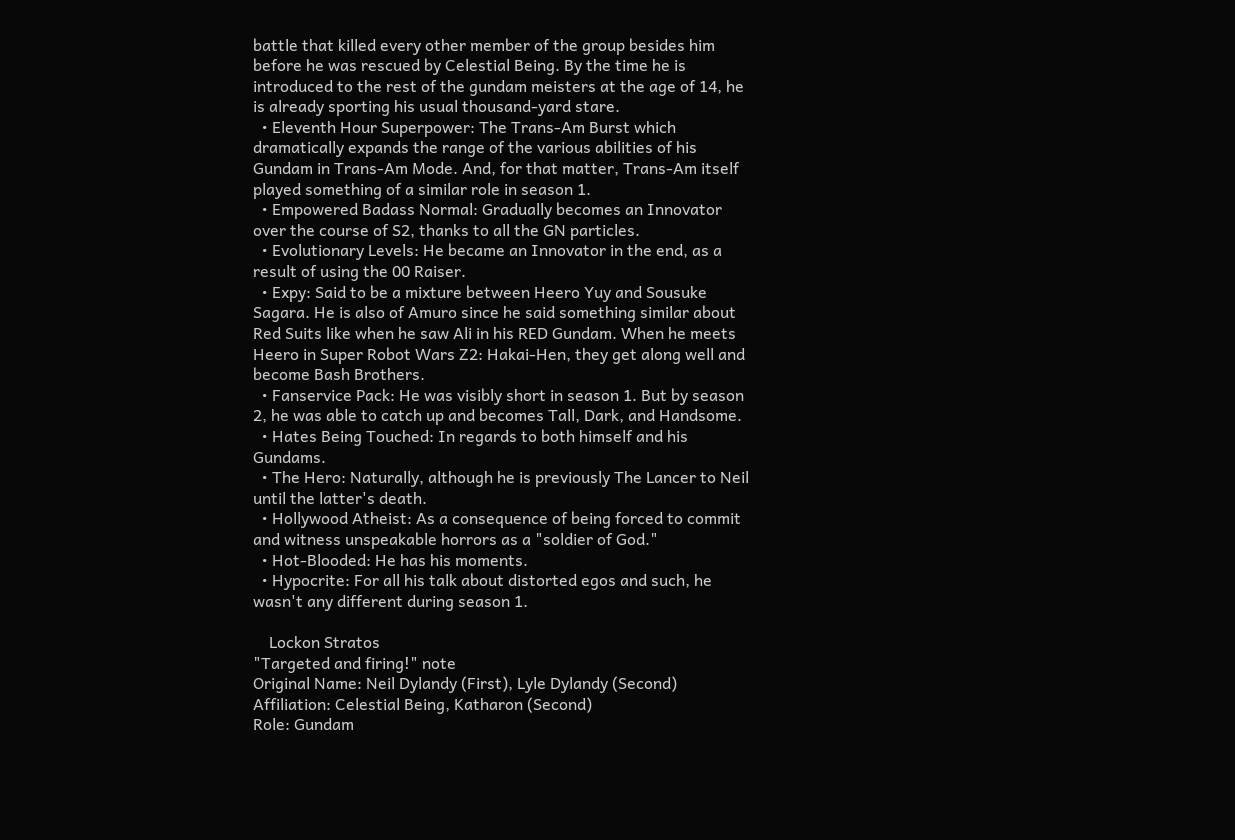battle that killed every other member of the group besides him before he was rescued by Celestial Being. By the time he is introduced to the rest of the gundam meisters at the age of 14, he is already sporting his usual thousand-yard stare.
  • Eleventh Hour Superpower: The Trans-Am Burst which dramatically expands the range of the various abilities of his Gundam in Trans-Am Mode. And, for that matter, Trans-Am itself played something of a similar role in season 1.
  • Empowered Badass Normal: Gradually becomes an Innovator over the course of S2, thanks to all the GN particles.
  • Evolutionary Levels: He became an Innovator in the end, as a result of using the 00 Raiser.
  • Expy: Said to be a mixture between Heero Yuy and Sousuke Sagara. He is also of Amuro since he said something similar about Red Suits like when he saw Ali in his RED Gundam. When he meets Heero in Super Robot Wars Z2: Hakai-Hen, they get along well and become Bash Brothers.
  • Fanservice Pack: He was visibly short in season 1. But by season 2, he was able to catch up and becomes Tall, Dark, and Handsome.
  • Hates Being Touched: In regards to both himself and his Gundams.
  • The Hero: Naturally, although he is previously The Lancer to Neil until the latter's death.
  • Hollywood Atheist: As a consequence of being forced to commit and witness unspeakable horrors as a "soldier of God."
  • Hot-Blooded: He has his moments.
  • Hypocrite: For all his talk about distorted egos and such, he wasn't any different during season 1.

    Lockon Stratos
"Targeted and firing!" note
Original Name: Neil Dylandy (First), Lyle Dylandy (Second)
Affiliation: Celestial Being, Katharon (Second)
Role: Gundam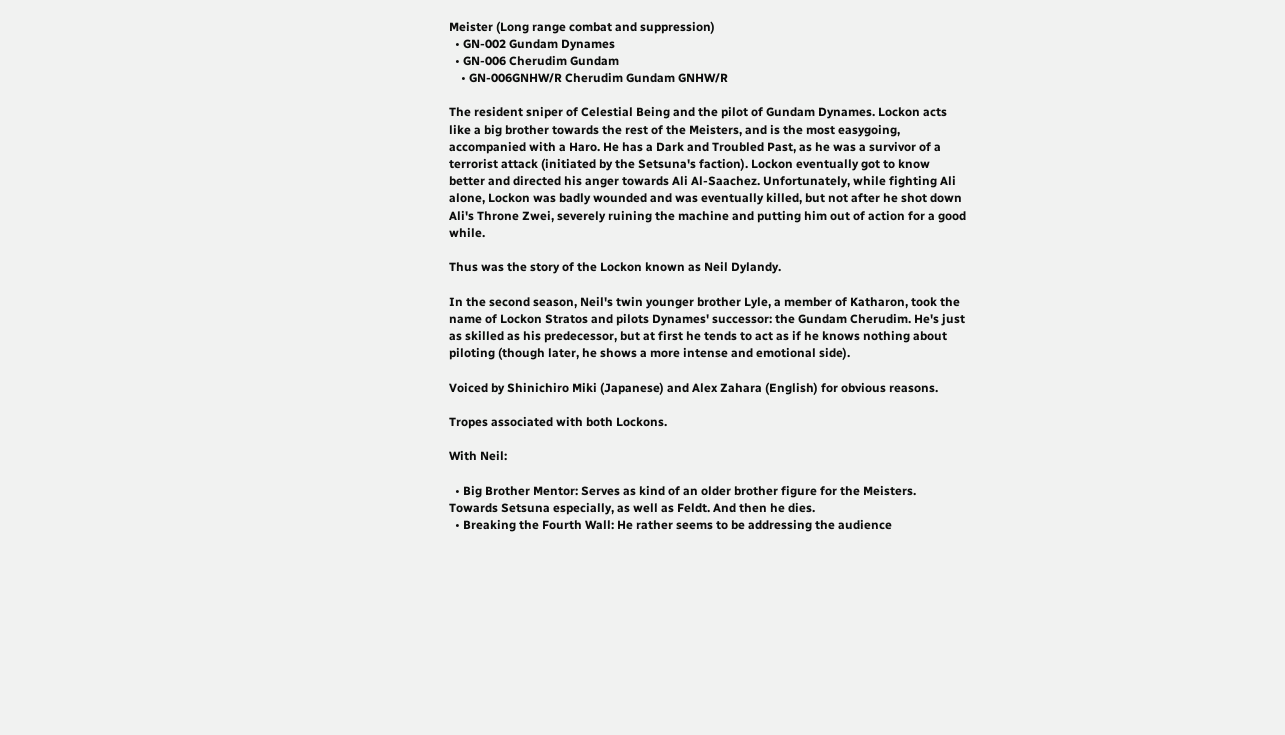Meister (Long range combat and suppression)
  • GN-002 Gundam Dynames
  • GN-006 Cherudim Gundam
    • GN-006GNHW/R Cherudim Gundam GNHW/R

The resident sniper of Celestial Being and the pilot of Gundam Dynames. Lockon acts like a big brother towards the rest of the Meisters, and is the most easygoing, accompanied with a Haro. He has a Dark and Troubled Past, as he was a survivor of a terrorist attack (initiated by the Setsuna's faction). Lockon eventually got to know better and directed his anger towards Ali Al-Saachez. Unfortunately, while fighting Ali alone, Lockon was badly wounded and was eventually killed, but not after he shot down Ali's Throne Zwei, severely ruining the machine and putting him out of action for a good while.

Thus was the story of the Lockon known as Neil Dylandy.

In the second season, Neil's twin younger brother Lyle, a member of Katharon, took the name of Lockon Stratos and pilots Dynames' successor: the Gundam Cherudim. He's just as skilled as his predecessor, but at first he tends to act as if he knows nothing about piloting (though later, he shows a more intense and emotional side).

Voiced by Shinichiro Miki (Japanese) and Alex Zahara (English) for obvious reasons.

Tropes associated with both Lockons.

With Neil:

  • Big Brother Mentor: Serves as kind of an older brother figure for the Meisters. Towards Setsuna especially, as well as Feldt. And then he dies.
  • Breaking the Fourth Wall: He rather seems to be addressing the audience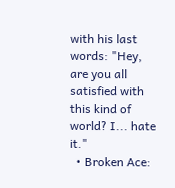with his last words: "Hey, are you all satisfied with this kind of world? I... hate it."
  • Broken Ace: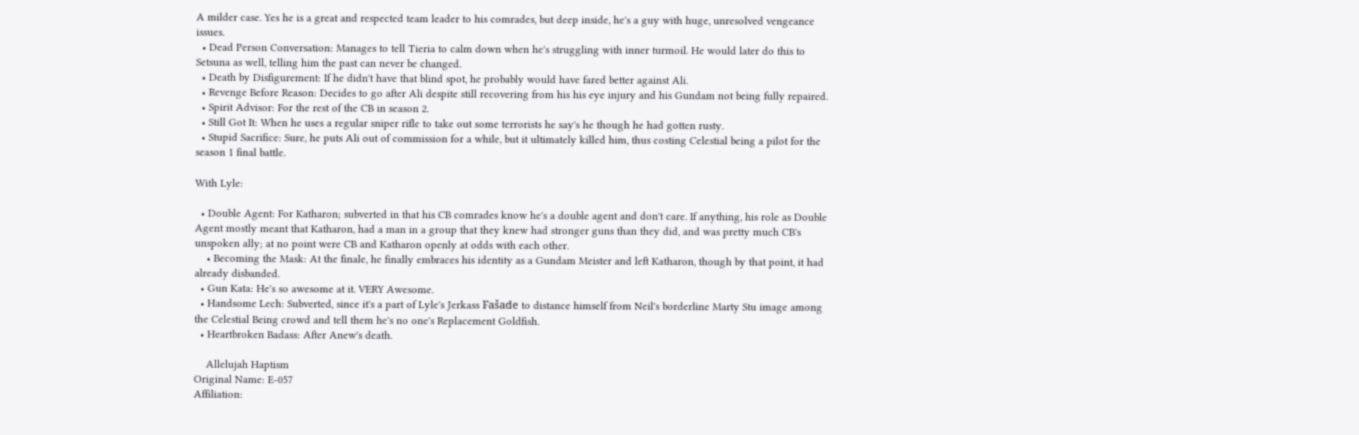A milder case. Yes he is a great and respected team leader to his comrades, but deep inside, he's a guy with huge, unresolved vengeance issues.
  • Dead Person Conversation: Manages to tell Tieria to calm down when he's struggling with inner turmoil. He would later do this to Setsuna as well, telling him the past can never be changed.
  • Death by Disfigurement: If he didn't have that blind spot, he probably would have fared better against Ali.
  • Revenge Before Reason: Decides to go after Ali despite still recovering from his his eye injury and his Gundam not being fully repaired.
  • Spirit Advisor: For the rest of the CB in season 2.
  • Still Got It: When he uses a regular sniper rifle to take out some terrorists he say's he though he had gotten rusty.
  • Stupid Sacrifice: Sure, he puts Ali out of commission for a while, but it ultimately killed him, thus costing Celestial being a pilot for the season 1 final battle.

With Lyle:

  • Double Agent: For Katharon; subverted in that his CB comrades know he's a double agent and don't care. If anything, his role as Double Agent mostly meant that Katharon, had a man in a group that they knew had stronger guns than they did, and was pretty much CB's unspoken ally; at no point were CB and Katharon openly at odds with each other.
    • Becoming the Mask: At the finale, he finally embraces his identity as a Gundam Meister and left Katharon, though by that point, it had already disbanded.
  • Gun Kata: He's so awesome at it. VERY Awesome.
  • Handsome Lech: Subverted, since it's a part of Lyle's Jerkass Fašade to distance himself from Neil's borderline Marty Stu image among the Celestial Being crowd and tell them he's no one's Replacement Goldfish.
  • Heartbroken Badass: After Anew's death.

    Allelujah Haptism
Original Name: E-057
Affiliation: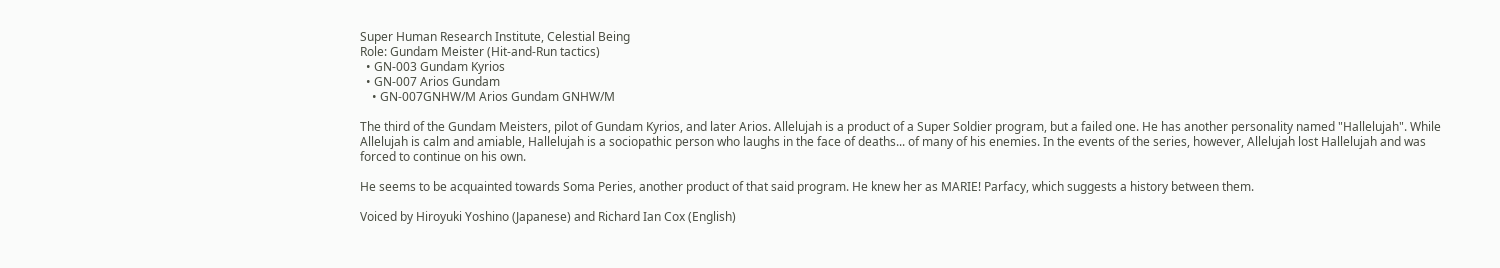Super Human Research Institute, Celestial Being
Role: Gundam Meister (Hit-and-Run tactics)
  • GN-003 Gundam Kyrios
  • GN-007 Arios Gundam
    • GN-007GNHW/M Arios Gundam GNHW/M

The third of the Gundam Meisters, pilot of Gundam Kyrios, and later Arios. Allelujah is a product of a Super Soldier program, but a failed one. He has another personality named "Hallelujah". While Allelujah is calm and amiable, Hallelujah is a sociopathic person who laughs in the face of deaths... of many of his enemies. In the events of the series, however, Allelujah lost Hallelujah and was forced to continue on his own.

He seems to be acquainted towards Soma Peries, another product of that said program. He knew her as MARIE! Parfacy, which suggests a history between them.

Voiced by Hiroyuki Yoshino (Japanese) and Richard Ian Cox (English)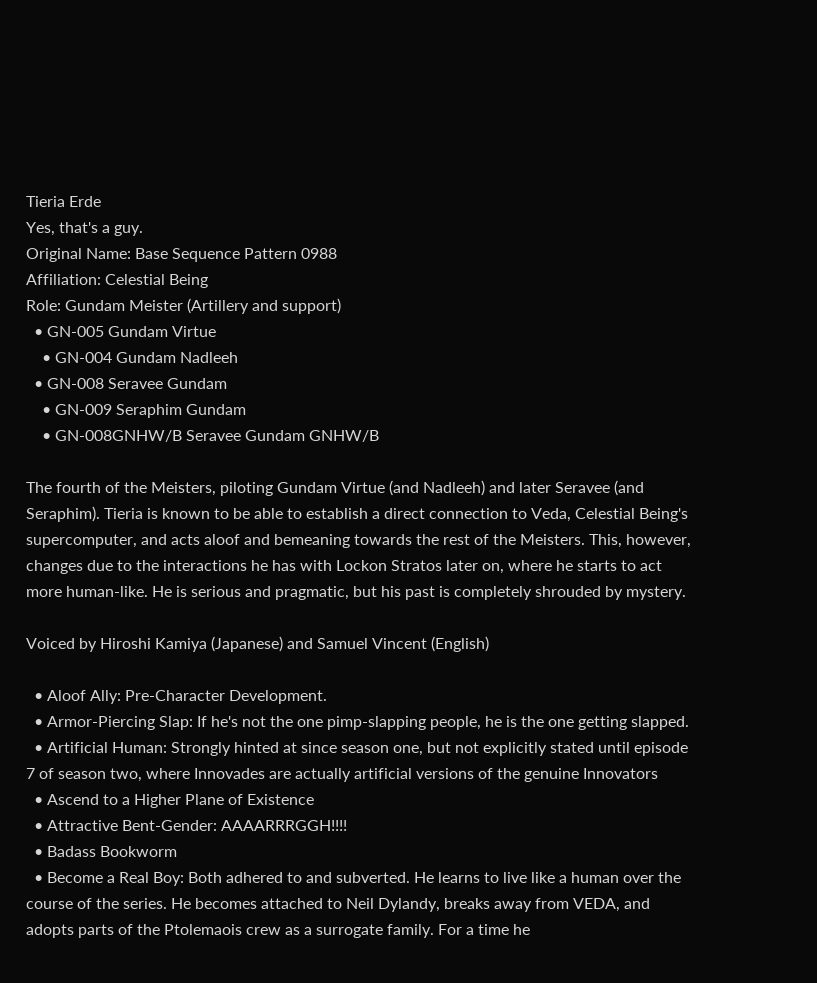Tieria Erde
Yes, that's a guy.
Original Name: Base Sequence Pattern 0988
Affiliation: Celestial Being
Role: Gundam Meister (Artillery and support)
  • GN-005 Gundam Virtue
    • GN-004 Gundam Nadleeh
  • GN-008 Seravee Gundam
    • GN-009 Seraphim Gundam
    • GN-008GNHW/B Seravee Gundam GNHW/B

The fourth of the Meisters, piloting Gundam Virtue (and Nadleeh) and later Seravee (and Seraphim). Tieria is known to be able to establish a direct connection to Veda, Celestial Being's supercomputer, and acts aloof and bemeaning towards the rest of the Meisters. This, however, changes due to the interactions he has with Lockon Stratos later on, where he starts to act more human-like. He is serious and pragmatic, but his past is completely shrouded by mystery.

Voiced by Hiroshi Kamiya (Japanese) and Samuel Vincent (English)

  • Aloof Ally: Pre-Character Development.
  • Armor-Piercing Slap: If he's not the one pimp-slapping people, he is the one getting slapped.
  • Artificial Human: Strongly hinted at since season one, but not explicitly stated until episode 7 of season two, where Innovades are actually artificial versions of the genuine Innovators
  • Ascend to a Higher Plane of Existence
  • Attractive Bent-Gender: AAAARRRGGH!!!!
  • Badass Bookworm
  • Become a Real Boy: Both adhered to and subverted. He learns to live like a human over the course of the series. He becomes attached to Neil Dylandy, breaks away from VEDA, and adopts parts of the Ptolemaois crew as a surrogate family. For a time he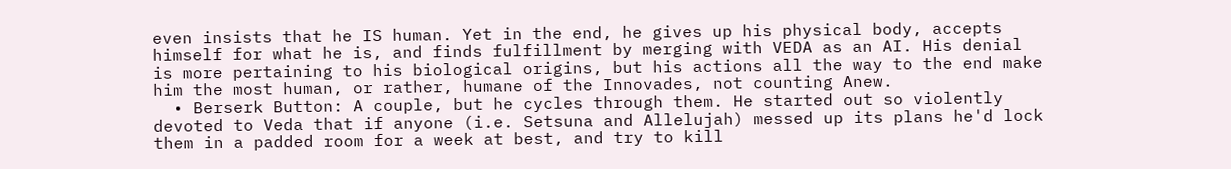even insists that he IS human. Yet in the end, he gives up his physical body, accepts himself for what he is, and finds fulfillment by merging with VEDA as an AI. His denial is more pertaining to his biological origins, but his actions all the way to the end make him the most human, or rather, humane of the Innovades, not counting Anew.
  • Berserk Button: A couple, but he cycles through them. He started out so violently devoted to Veda that if anyone (i.e. Setsuna and Allelujah) messed up its plans he'd lock them in a padded room for a week at best, and try to kill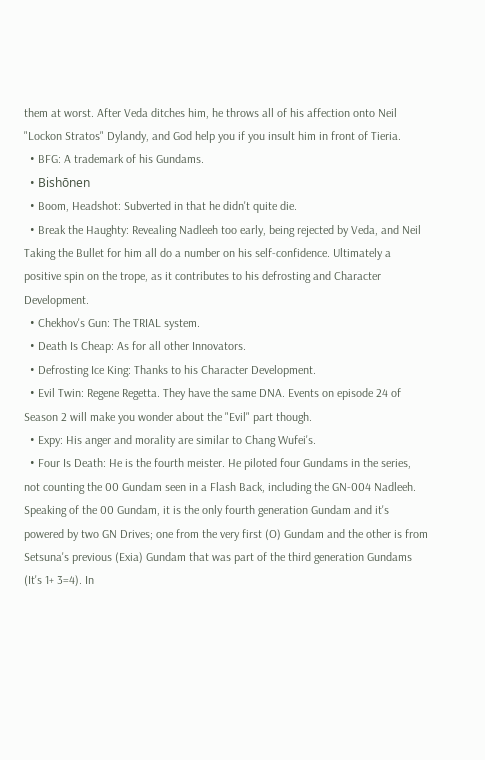them at worst. After Veda ditches him, he throws all of his affection onto Neil "Lockon Stratos" Dylandy, and God help you if you insult him in front of Tieria.
  • BFG: A trademark of his Gundams.
  • Bishōnen
  • Boom, Headshot: Subverted in that he didn't quite die.
  • Break the Haughty: Revealing Nadleeh too early, being rejected by Veda, and Neil Taking the Bullet for him all do a number on his self-confidence. Ultimately a positive spin on the trope, as it contributes to his defrosting and Character Development.
  • Chekhov's Gun: The TRIAL system.
  • Death Is Cheap: As for all other Innovators.
  • Defrosting Ice King: Thanks to his Character Development.
  • Evil Twin: Regene Regetta. They have the same DNA. Events on episode 24 of Season 2 will make you wonder about the "Evil" part though.
  • Expy: His anger and morality are similar to Chang Wufei's.
  • Four Is Death: He is the fourth meister. He piloted four Gundams in the series, not counting the 00 Gundam seen in a Flash Back, including the GN-004 Nadleeh. Speaking of the 00 Gundam, it is the only fourth generation Gundam and it's powered by two GN Drives; one from the very first (O) Gundam and the other is from Setsuna's previous (Exia) Gundam that was part of the third generation Gundams (It's 1+ 3=4). In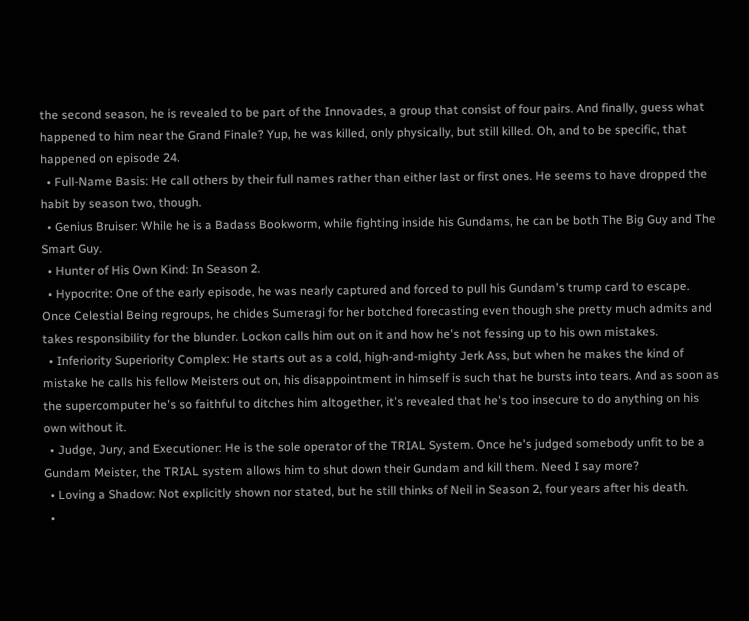the second season, he is revealed to be part of the Innovades, a group that consist of four pairs. And finally, guess what happened to him near the Grand Finale? Yup, he was killed, only physically, but still killed. Oh, and to be specific, that happened on episode 24.
  • Full-Name Basis: He call others by their full names rather than either last or first ones. He seems to have dropped the habit by season two, though.
  • Genius Bruiser: While he is a Badass Bookworm, while fighting inside his Gundams, he can be both The Big Guy and The Smart Guy.
  • Hunter of His Own Kind: In Season 2.
  • Hypocrite: One of the early episode, he was nearly captured and forced to pull his Gundam's trump card to escape. Once Celestial Being regroups, he chides Sumeragi for her botched forecasting even though she pretty much admits and takes responsibility for the blunder. Lockon calls him out on it and how he's not fessing up to his own mistakes.
  • Inferiority Superiority Complex: He starts out as a cold, high-and-mighty Jerk Ass, but when he makes the kind of mistake he calls his fellow Meisters out on, his disappointment in himself is such that he bursts into tears. And as soon as the supercomputer he's so faithful to ditches him altogether, it's revealed that he's too insecure to do anything on his own without it.
  • Judge, Jury, and Executioner: He is the sole operator of the TRIAL System. Once he's judged somebody unfit to be a Gundam Meister, the TRIAL system allows him to shut down their Gundam and kill them. Need I say more?
  • Loving a Shadow: Not explicitly shown nor stated, but he still thinks of Neil in Season 2, four years after his death.
  •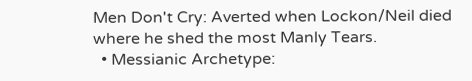Men Don't Cry: Averted when Lockon/Neil died where he shed the most Manly Tears.
  • Messianic Archetype: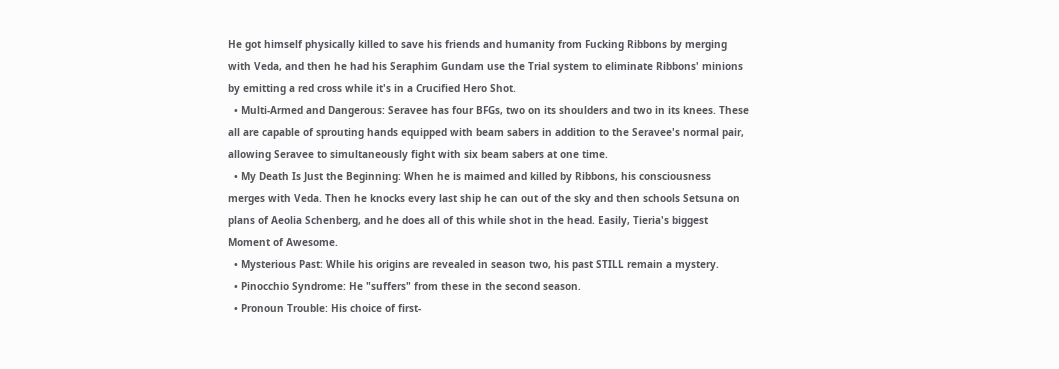He got himself physically killed to save his friends and humanity from Fucking Ribbons by merging with Veda, and then he had his Seraphim Gundam use the Trial system to eliminate Ribbons' minions by emitting a red cross while it's in a Crucified Hero Shot.
  • Multi-Armed and Dangerous: Seravee has four BFGs, two on its shoulders and two in its knees. These all are capable of sprouting hands equipped with beam sabers in addition to the Seravee's normal pair, allowing Seravee to simultaneously fight with six beam sabers at one time.
  • My Death Is Just the Beginning: When he is maimed and killed by Ribbons, his consciousness merges with Veda. Then he knocks every last ship he can out of the sky and then schools Setsuna on plans of Aeolia Schenberg, and he does all of this while shot in the head. Easily, Tieria's biggest Moment of Awesome.
  • Mysterious Past: While his origins are revealed in season two, his past STILL remain a mystery.
  • Pinocchio Syndrome: He "suffers" from these in the second season.
  • Pronoun Trouble: His choice of first-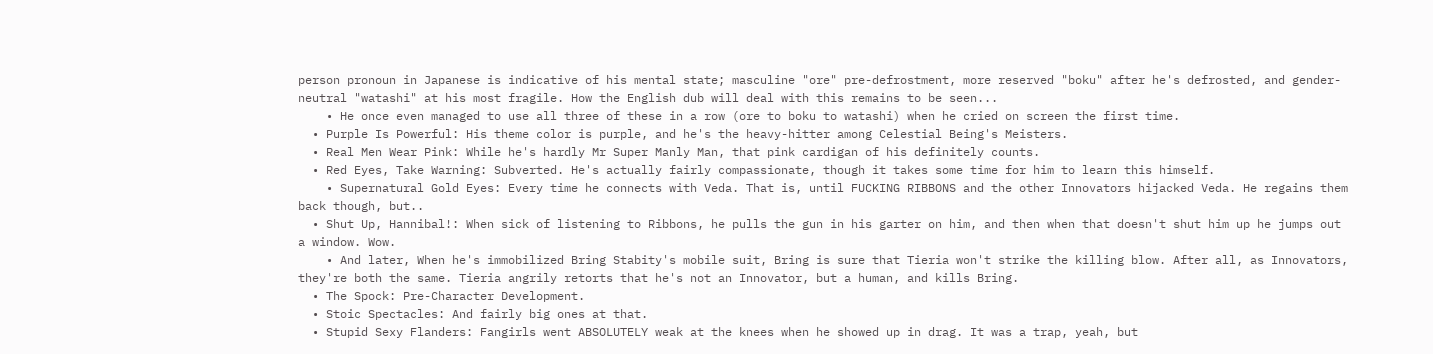person pronoun in Japanese is indicative of his mental state; masculine "ore" pre-defrostment, more reserved "boku" after he's defrosted, and gender-neutral "watashi" at his most fragile. How the English dub will deal with this remains to be seen...
    • He once even managed to use all three of these in a row (ore to boku to watashi) when he cried on screen the first time.
  • Purple Is Powerful: His theme color is purple, and he's the heavy-hitter among Celestial Being's Meisters.
  • Real Men Wear Pink: While he's hardly Mr Super Manly Man, that pink cardigan of his definitely counts.
  • Red Eyes, Take Warning: Subverted. He's actually fairly compassionate, though it takes some time for him to learn this himself.
    • Supernatural Gold Eyes: Every time he connects with Veda. That is, until FUCKING RIBBONS and the other Innovators hijacked Veda. He regains them back though, but..
  • Shut Up, Hannibal!: When sick of listening to Ribbons, he pulls the gun in his garter on him, and then when that doesn't shut him up he jumps out a window. Wow.
    • And later, When he's immobilized Bring Stabity's mobile suit, Bring is sure that Tieria won't strike the killing blow. After all, as Innovators, they're both the same. Tieria angrily retorts that he's not an Innovator, but a human, and kills Bring.
  • The Spock: Pre-Character Development.
  • Stoic Spectacles: And fairly big ones at that.
  • Stupid Sexy Flanders: Fangirls went ABSOLUTELY weak at the knees when he showed up in drag. It was a trap, yeah, but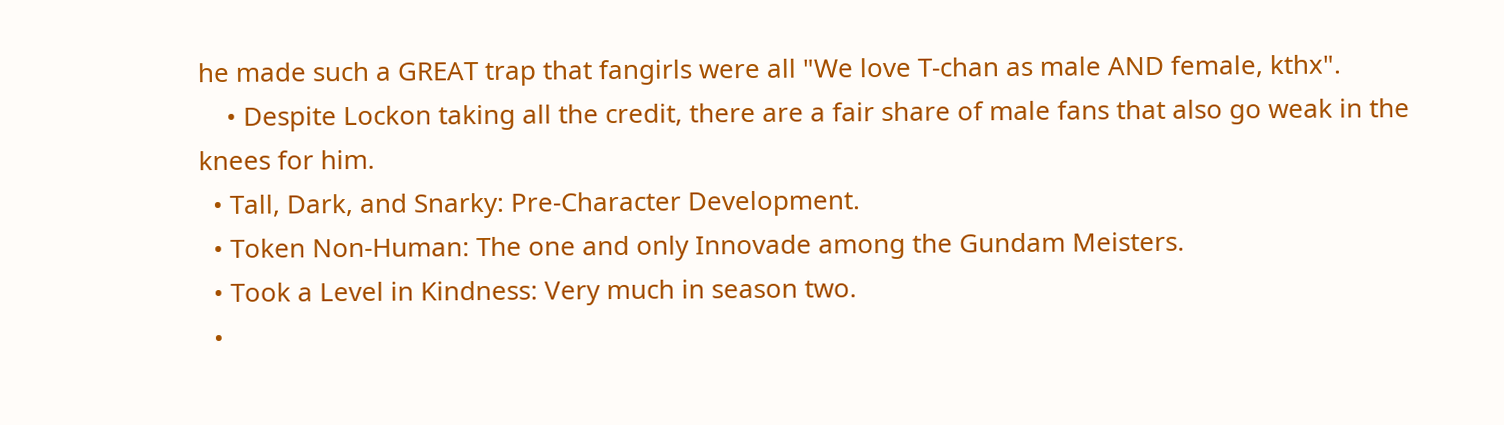he made such a GREAT trap that fangirls were all "We love T-chan as male AND female, kthx".
    • Despite Lockon taking all the credit, there are a fair share of male fans that also go weak in the knees for him.
  • Tall, Dark, and Snarky: Pre-Character Development.
  • Token Non-Human: The one and only Innovade among the Gundam Meisters.
  • Took a Level in Kindness: Very much in season two.
  •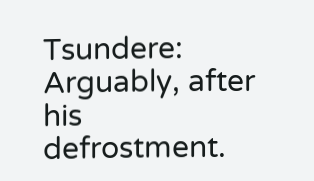Tsundere: Arguably, after his defrostment.